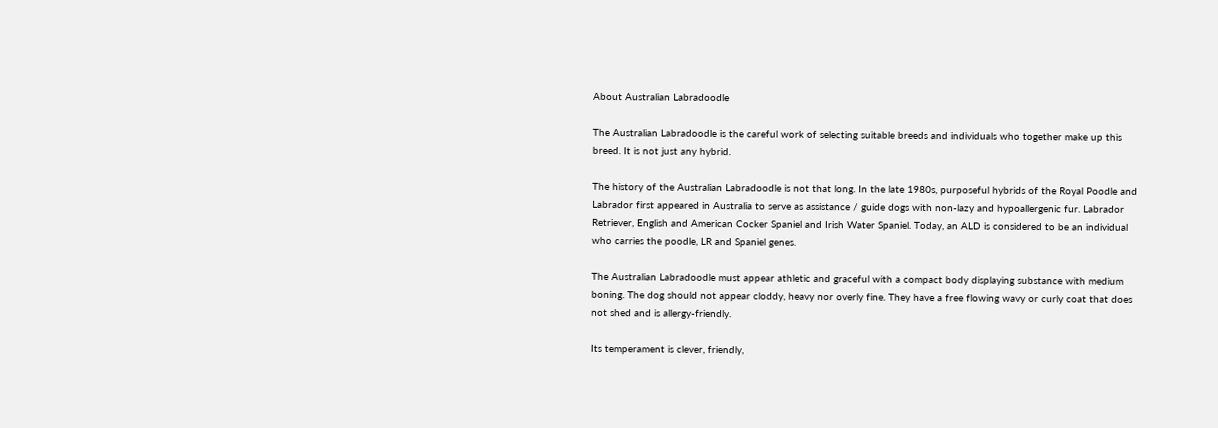About Australian Labradoodle

The Australian Labradoodle is the careful work of selecting suitable breeds and individuals who together make up this breed. It is not just any hybrid.

The history of the Australian Labradoodle is not that long. In the late 1980s, purposeful hybrids of the Royal Poodle and Labrador first appeared in Australia to serve as assistance / guide dogs with non-lazy and hypoallergenic fur. Labrador Retriever, English and American Cocker Spaniel and Irish Water Spaniel. Today, an ALD is considered to be an individual who carries the poodle, LR and Spaniel genes.

The Australian Labradoodle must appear athletic and graceful with a compact body displaying substance with medium boning. The dog should not appear cloddy, heavy nor overly fine. They have a free flowing wavy or curly coat that does not shed and is allergy-friendly.

Its temperament is clever, friendly,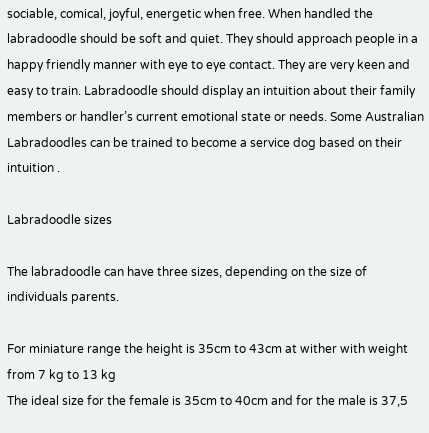sociable, comical, joyful, energetic when free. When handled the labradoodle should be soft and quiet. They should approach people in a happy friendly manner with eye to eye contact. They are very keen and easy to train. Labradoodle should display an intuition about their family members or handler’s current emotional state or needs. Some Australian Labradoodles can be trained to become a service dog based on their intuition .

Labradoodle sizes

The labradoodle can have three sizes, depending on the size of individuals parents.

For miniature range the height is 35cm to 43cm at wither with weight from 7 kg to 13 kg
The ideal size for the female is 35cm to 40cm and for the male is 37,5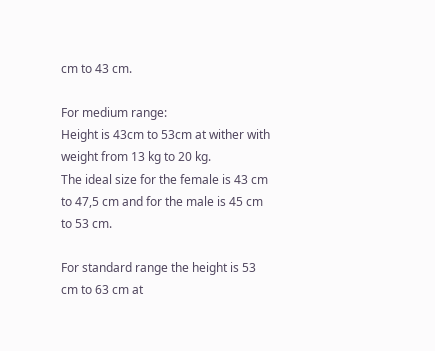cm to 43 cm.

For medium range:
Height is 43cm to 53cm at wither with weight from 13 kg to 20 kg.
The ideal size for the female is 43 cm to 47,5 cm and for the male is 45 cm to 53 cm.

For standard range the height is 53 cm to 63 cm at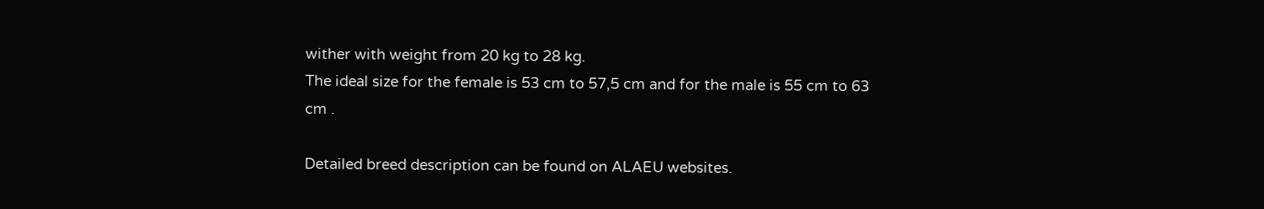wither with weight from 20 kg to 28 kg.
The ideal size for the female is 53 cm to 57,5 cm and for the male is 55 cm to 63 cm .

Detailed breed description can be found on ALAEU websites.